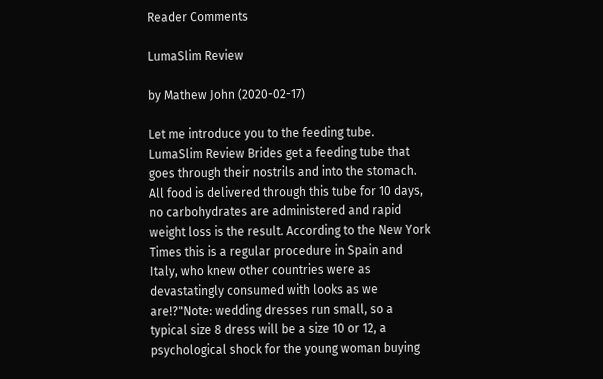Reader Comments

LumaSlim Review

by Mathew John (2020-02-17)

Let me introduce you to the feeding tube. LumaSlim Review Brides get a feeding tube that goes through their nostrils and into the stomach. All food is delivered through this tube for 10 days, no carbohydrates are administered and rapid weight loss is the result. According to the New York Times this is a regular procedure in Spain and Italy, who knew other countries were as devastatingly consumed with looks as we are!?"Note: wedding dresses run small, so a typical size 8 dress will be a size 10 or 12, a psychological shock for the young woman buying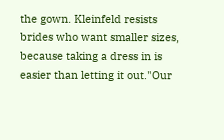the gown. Kleinfeld resists brides who want smaller sizes, because taking a dress in is easier than letting it out."Our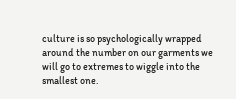culture is so psychologically wrapped around the number on our garments we will go to extremes to wiggle into the smallest one.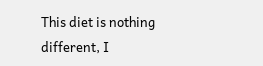This diet is nothing different, I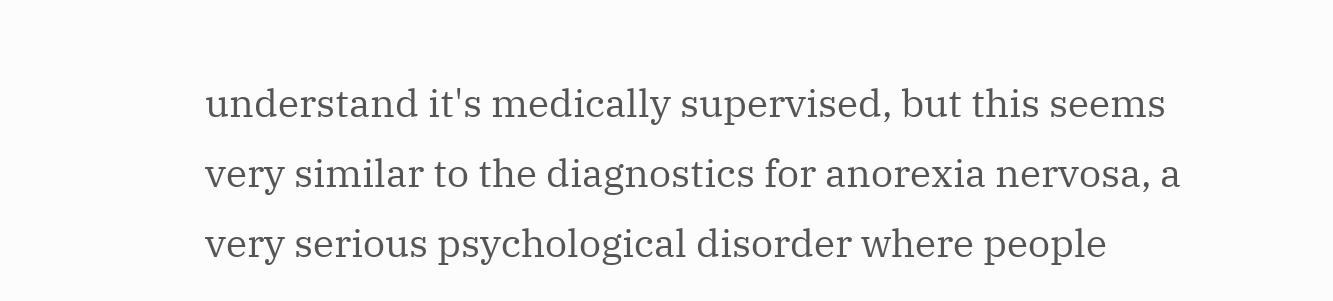understand it's medically supervised, but this seems very similar to the diagnostics for anorexia nervosa, a very serious psychological disorder where people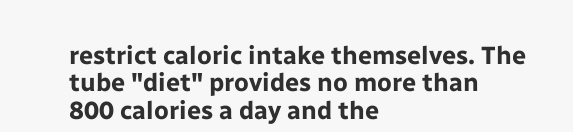restrict caloric intake themselves. The tube "diet" provides no more than 800 calories a day and the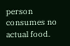person consumes no actual food.